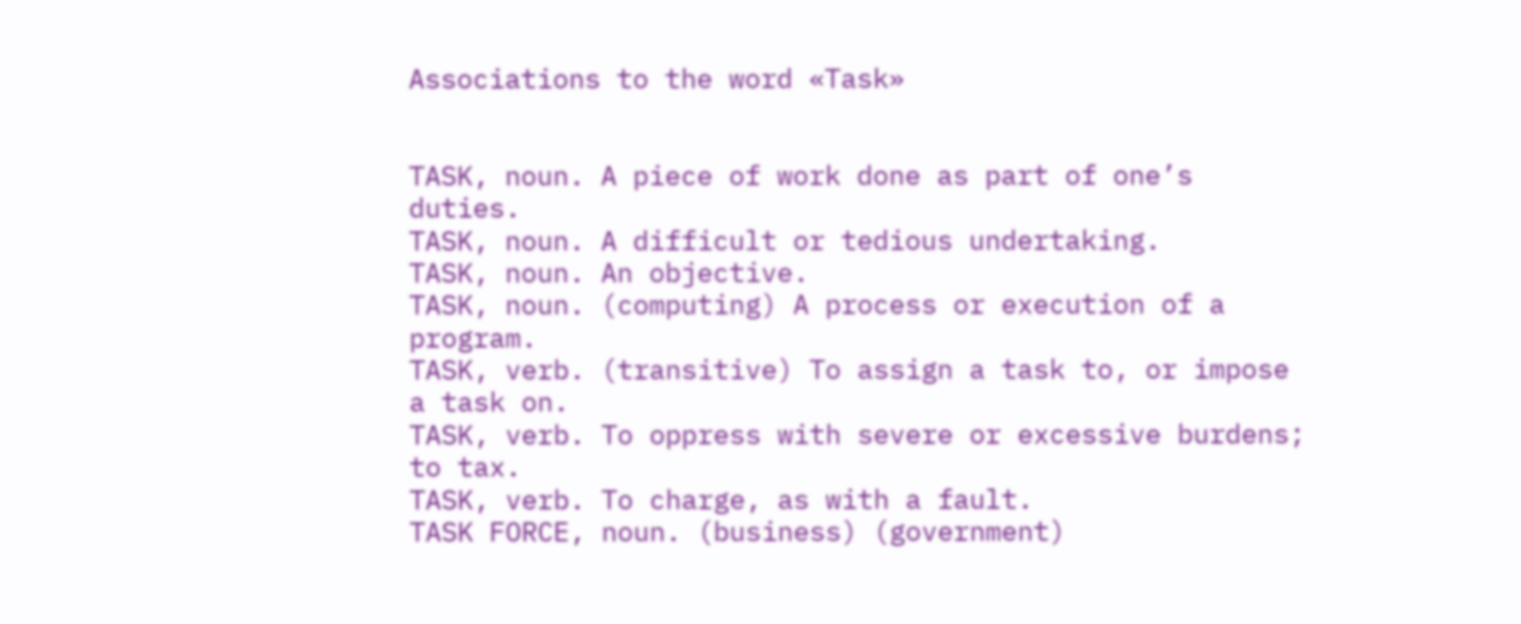Associations to the word «Task»


TASK, noun. A piece of work done as part of one’s duties.
TASK, noun. A difficult or tedious undertaking.
TASK, noun. An objective.
TASK, noun. (computing) A process or execution of a program.
TASK, verb. (transitive) To assign a task to, or impose a task on.
TASK, verb. To oppress with severe or excessive burdens; to tax.
TASK, verb. To charge, as with a fault.
TASK FORCE, noun. (business) (government)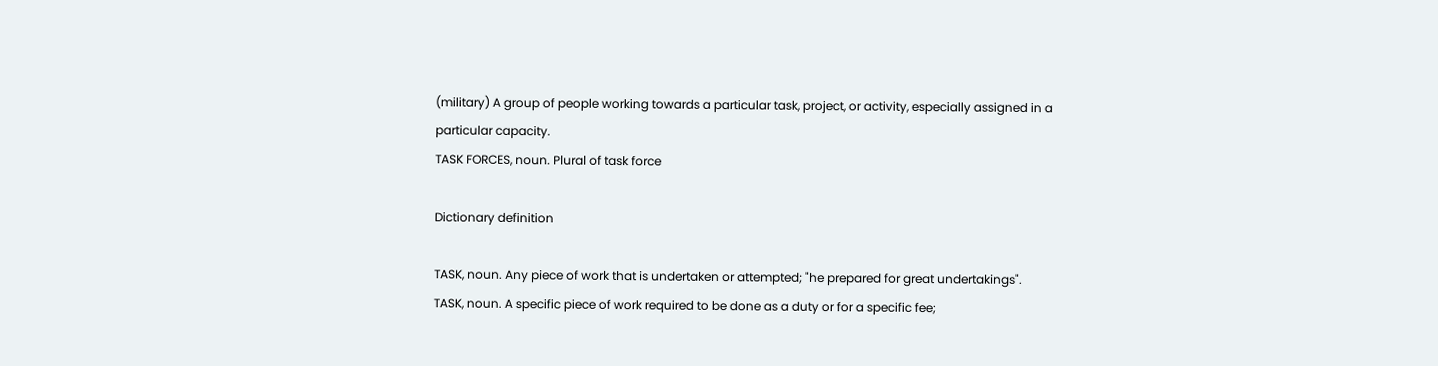(military) A group of people working towards a particular task, project, or activity, especially assigned in a particular capacity.
TASK FORCES, noun. Plural of task force

Dictionary definition

TASK, noun. Any piece of work that is undertaken or attempted; "he prepared for great undertakings".
TASK, noun. A specific piece of work required to be done as a duty or for a specific fee;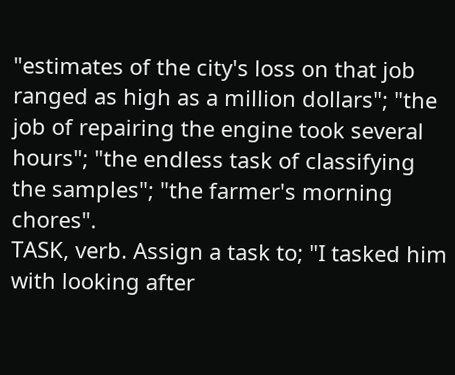"estimates of the city's loss on that job ranged as high as a million dollars"; "the job of repairing the engine took several hours"; "the endless task of classifying the samples"; "the farmer's morning chores".
TASK, verb. Assign a task to; "I tasked him with looking after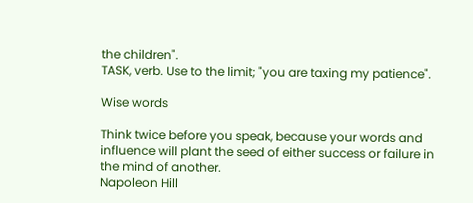the children".
TASK, verb. Use to the limit; "you are taxing my patience".

Wise words

Think twice before you speak, because your words and influence will plant the seed of either success or failure in the mind of another.
Napoleon Hill